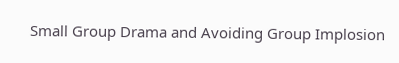Small Group Drama and Avoiding Group Implosion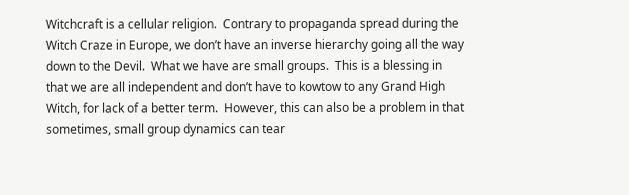Witchcraft is a cellular religion.  Contrary to propaganda spread during the Witch Craze in Europe, we don’t have an inverse hierarchy going all the way down to the Devil.  What we have are small groups.  This is a blessing in that we are all independent and don’t have to kowtow to any Grand High Witch, for lack of a better term.  However, this can also be a problem in that sometimes, small group dynamics can tear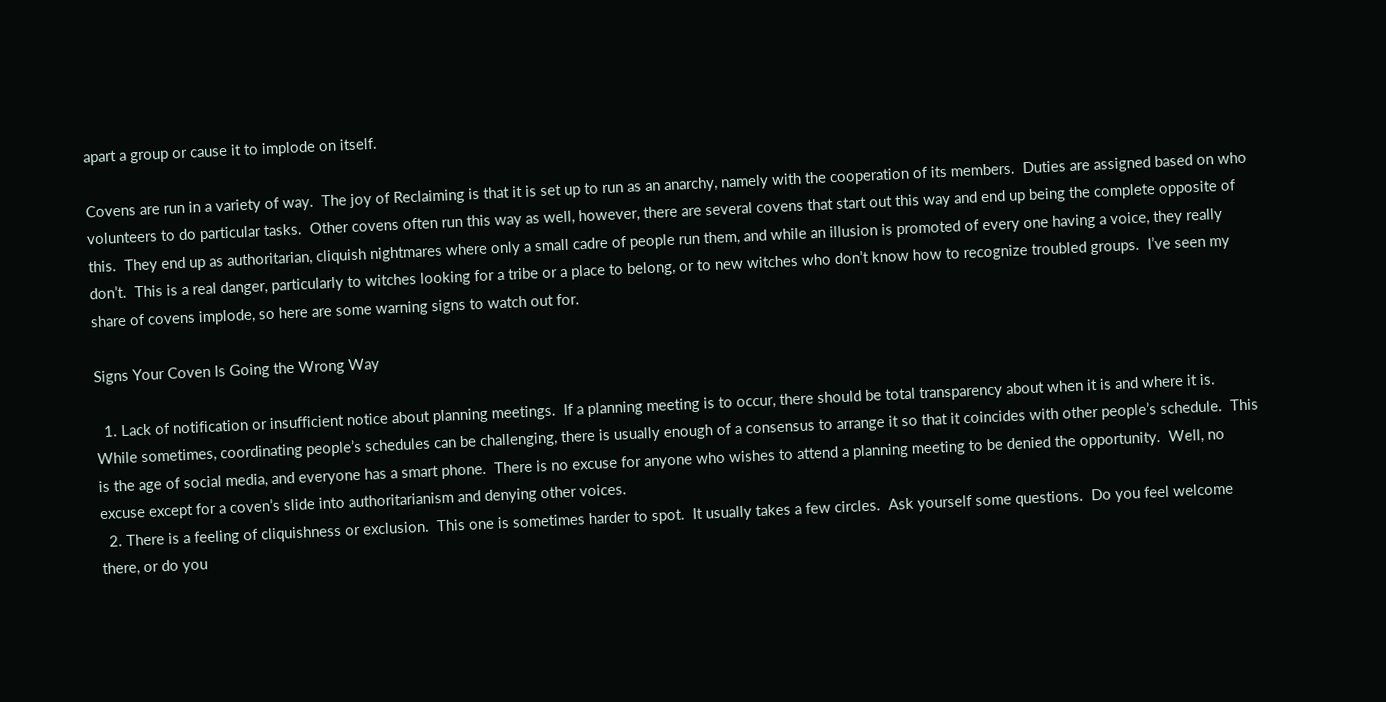apart a group or cause it to implode on itself.

Covens are run in a variety of way.  The joy of Reclaiming is that it is set up to run as an anarchy, namely with the cooperation of its members.  Duties are assigned based on who volunteers to do particular tasks.  Other covens often run this way as well, however, there are several covens that start out this way and end up being the complete opposite of this.  They end up as authoritarian, cliquish nightmares where only a small cadre of people run them, and while an illusion is promoted of every one having a voice, they really don’t.  This is a real danger, particularly to witches looking for a tribe or a place to belong, or to new witches who don’t know how to recognize troubled groups.  I’ve seen my share of covens implode, so here are some warning signs to watch out for.

Signs Your Coven Is Going the Wrong Way

  1. Lack of notification or insufficient notice about planning meetings.  If a planning meeting is to occur, there should be total transparency about when it is and where it is.  While sometimes, coordinating people’s schedules can be challenging, there is usually enough of a consensus to arrange it so that it coincides with other people’s schedule.  This is the age of social media, and everyone has a smart phone.  There is no excuse for anyone who wishes to attend a planning meeting to be denied the opportunity.  Well, no excuse except for a coven’s slide into authoritarianism and denying other voices.
  2. There is a feeling of cliquishness or exclusion.  This one is sometimes harder to spot.  It usually takes a few circles.  Ask yourself some questions.  Do you feel welcome there, or do you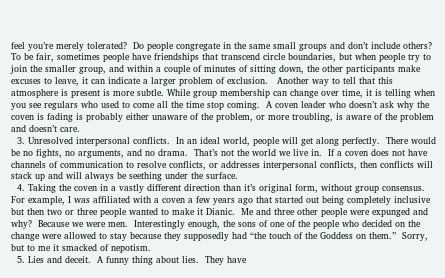feel you’re merely tolerated?  Do people congregate in the same small groups and don’t include others?  To be fair, sometimes people have friendships that transcend circle boundaries, but when people try to join the smaller group, and within a couple of minutes of sitting down, the other participants make excuses to leave, it can indicate a larger problem of exclusion.   Another way to tell that this atmosphere is present is more subtle. While group membership can change over time, it is telling when you see regulars who used to come all the time stop coming.  A coven leader who doesn’t ask why the coven is fading is probably either unaware of the problem, or more troubling, is aware of the problem and doesn’t care.
  3. Unresolved interpersonal conflicts.  In an ideal world, people will get along perfectly.  There would be no fights, no arguments, and no drama.  That’s not the world we live in.  If a coven does not have channels of communication to resolve conflicts, or addresses interpersonal conflicts, then conflicts will stack up and will always be seething under the surface.
  4. Taking the coven in a vastly different direction than it’s original form, without group consensus. For example, I was affiliated with a coven a few years ago that started out being completely inclusive but then two or three people wanted to make it Dianic.  Me and three other people were expunged and why?  Because we were men.  Interestingly enough, the sons of one of the people who decided on the change were allowed to stay because they supposedly had “the touch of the Goddess on them.”  Sorry, but to me it smacked of nepotism.
  5. Lies and deceit.  A funny thing about lies.  They have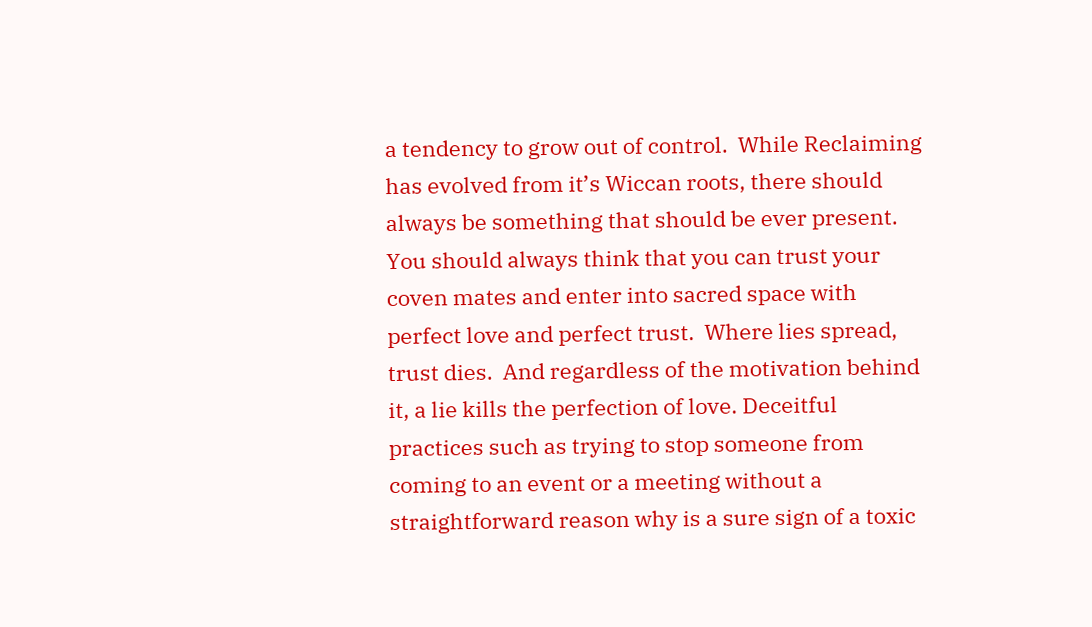a tendency to grow out of control.  While Reclaiming has evolved from it’s Wiccan roots, there should always be something that should be ever present.  You should always think that you can trust your coven mates and enter into sacred space with perfect love and perfect trust.  Where lies spread, trust dies.  And regardless of the motivation behind it, a lie kills the perfection of love. Deceitful practices such as trying to stop someone from coming to an event or a meeting without a straightforward reason why is a sure sign of a toxic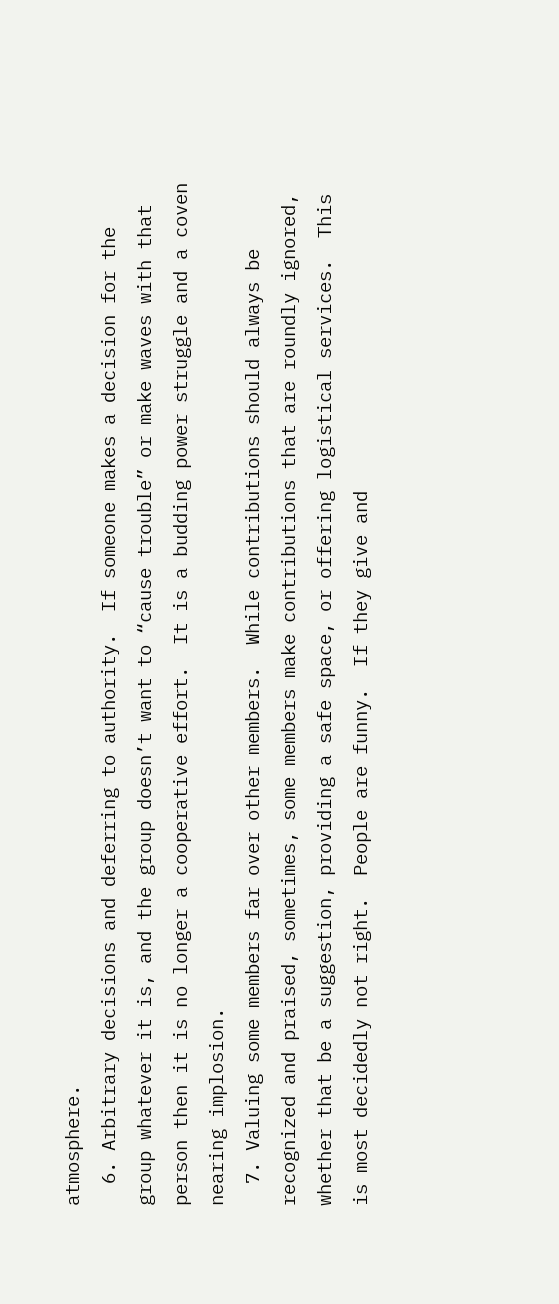atmosphere.
  6. Arbitrary decisions and deferring to authority.  If someone makes a decision for the group whatever it is, and the group doesn’t want to “cause trouble” or make waves with that person then it is no longer a cooperative effort.  It is a budding power struggle and a coven nearing implosion.
  7. Valuing some members far over other members.  While contributions should always be recognized and praised, sometimes, some members make contributions that are roundly ignored, whether that be a suggestion, providing a safe space, or offering logistical services.  This is most decidedly not right.  People are funny.  If they give and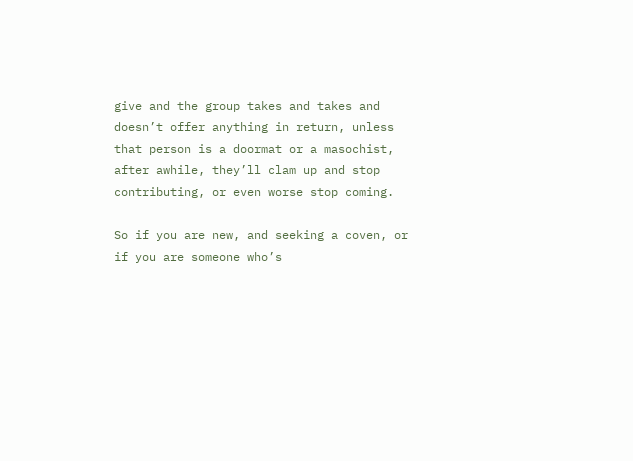give and the group takes and takes and doesn’t offer anything in return, unless that person is a doormat or a masochist, after awhile, they’ll clam up and stop contributing, or even worse stop coming.

So if you are new, and seeking a coven, or if you are someone who’s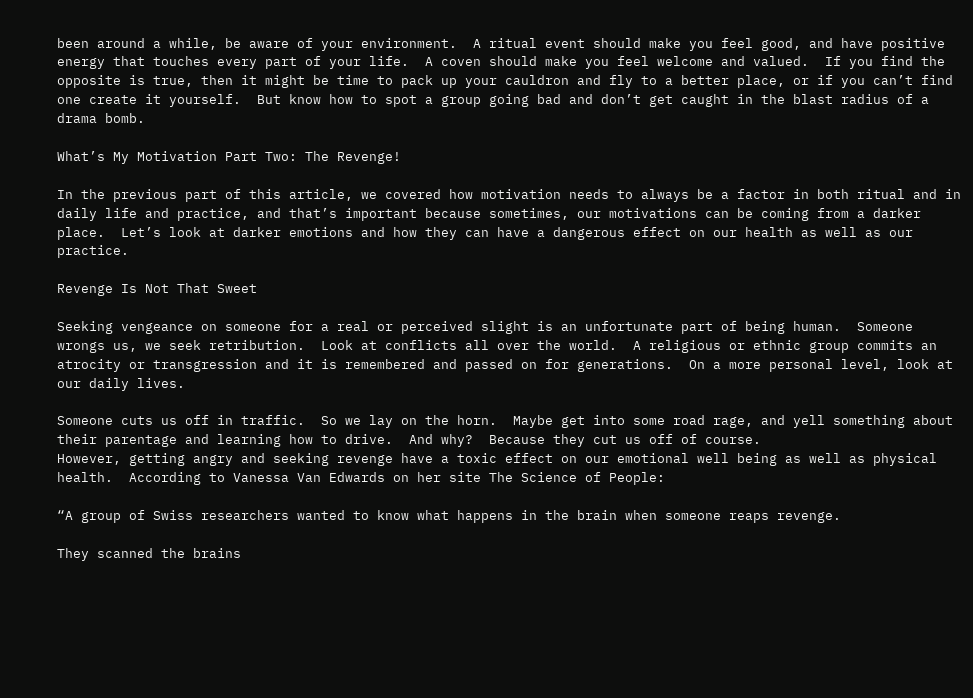been around a while, be aware of your environment.  A ritual event should make you feel good, and have positive energy that touches every part of your life.  A coven should make you feel welcome and valued.  If you find the opposite is true, then it might be time to pack up your cauldron and fly to a better place, or if you can’t find one create it yourself.  But know how to spot a group going bad and don’t get caught in the blast radius of a drama bomb.

What’s My Motivation Part Two: The Revenge!

In the previous part of this article, we covered how motivation needs to always be a factor in both ritual and in daily life and practice, and that’s important because sometimes, our motivations can be coming from a darker place.  Let’s look at darker emotions and how they can have a dangerous effect on our health as well as our practice.

Revenge Is Not That Sweet

Seeking vengeance on someone for a real or perceived slight is an unfortunate part of being human.  Someone wrongs us, we seek retribution.  Look at conflicts all over the world.  A religious or ethnic group commits an atrocity or transgression and it is remembered and passed on for generations.  On a more personal level, look at our daily lives.

Someone cuts us off in traffic.  So we lay on the horn.  Maybe get into some road rage, and yell something about their parentage and learning how to drive.  And why?  Because they cut us off of course.
However, getting angry and seeking revenge have a toxic effect on our emotional well being as well as physical health.  According to Vanessa Van Edwards on her site The Science of People:

“A group of Swiss researchers wanted to know what happens in the brain when someone reaps revenge.

They scanned the brains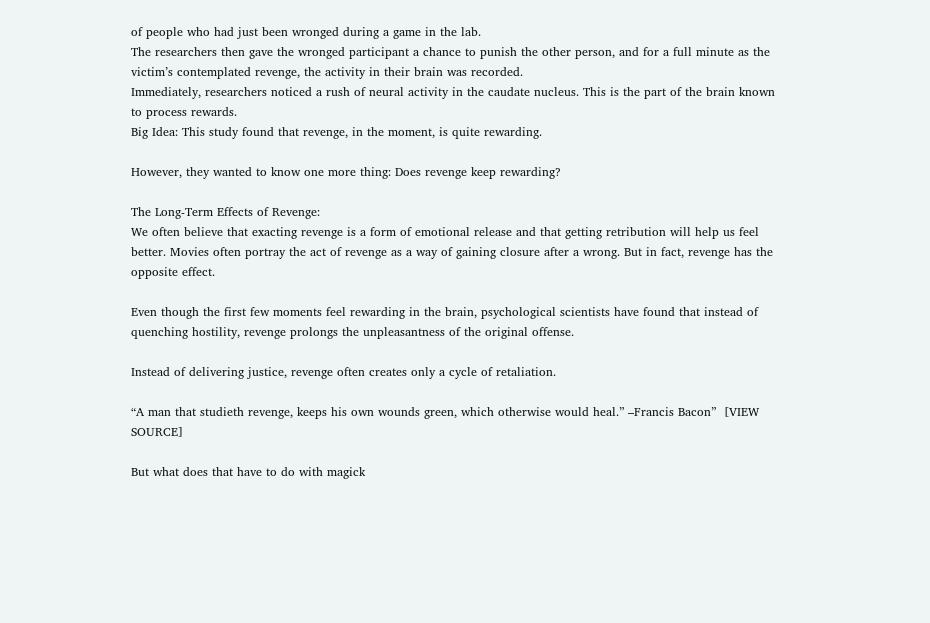of people who had just been wronged during a game in the lab.
The researchers then gave the wronged participant a chance to punish the other person, and for a full minute as the victim’s contemplated revenge, the activity in their brain was recorded.
Immediately, researchers noticed a rush of neural activity in the caudate nucleus. This is the part of the brain known to process rewards.
Big Idea: This study found that revenge, in the moment, is quite rewarding.

However, they wanted to know one more thing: Does revenge keep rewarding?

The Long-Term Effects of Revenge:
We often believe that exacting revenge is a form of emotional release and that getting retribution will help us feel better. Movies often portray the act of revenge as a way of gaining closure after a wrong. But in fact, revenge has the opposite effect.

Even though the first few moments feel rewarding in the brain, psychological scientists have found that instead of quenching hostility, revenge prolongs the unpleasantness of the original offense.

Instead of delivering justice, revenge often creates only a cycle of retaliation.

“A man that studieth revenge, keeps his own wounds green, which otherwise would heal.” –Francis Bacon”  [VIEW SOURCE]

But what does that have to do with magick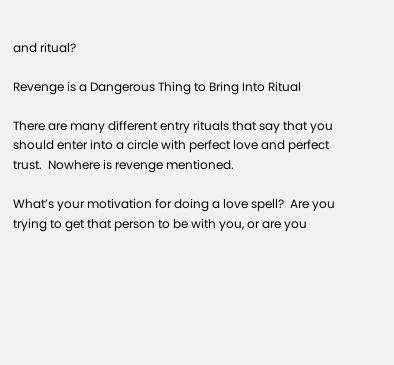and ritual?

Revenge is a Dangerous Thing to Bring Into Ritual

There are many different entry rituals that say that you should enter into a circle with perfect love and perfect trust.  Nowhere is revenge mentioned.

What’s your motivation for doing a love spell?  Are you trying to get that person to be with you, or are you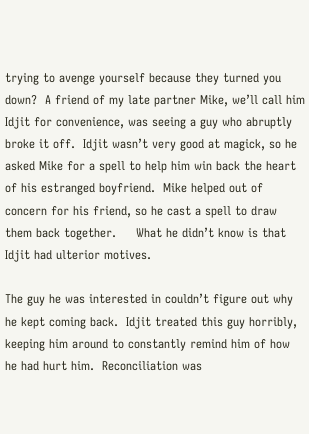trying to avenge yourself because they turned you down?  A friend of my late partner Mike, we’ll call him Idjit for convenience, was seeing a guy who abruptly broke it off.  Idjit wasn’t very good at magick, so he asked Mike for a spell to help him win back the heart of his estranged boyfriend.  Mike helped out of concern for his friend, so he cast a spell to draw them back together.     What he didn’t know is that Idjit had ulterior motives.

The guy he was interested in couldn’t figure out why he kept coming back.  Idjit treated this guy horribly, keeping him around to constantly remind him of how he had hurt him.  Reconciliation was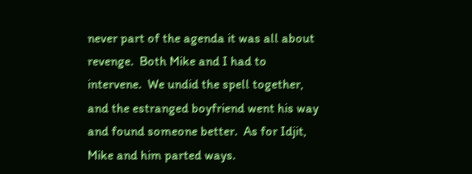never part of the agenda it was all about revenge.  Both Mike and I had to intervene.  We undid the spell together, and the estranged boyfriend went his way and found someone better.  As for Idjit, Mike and him parted ways.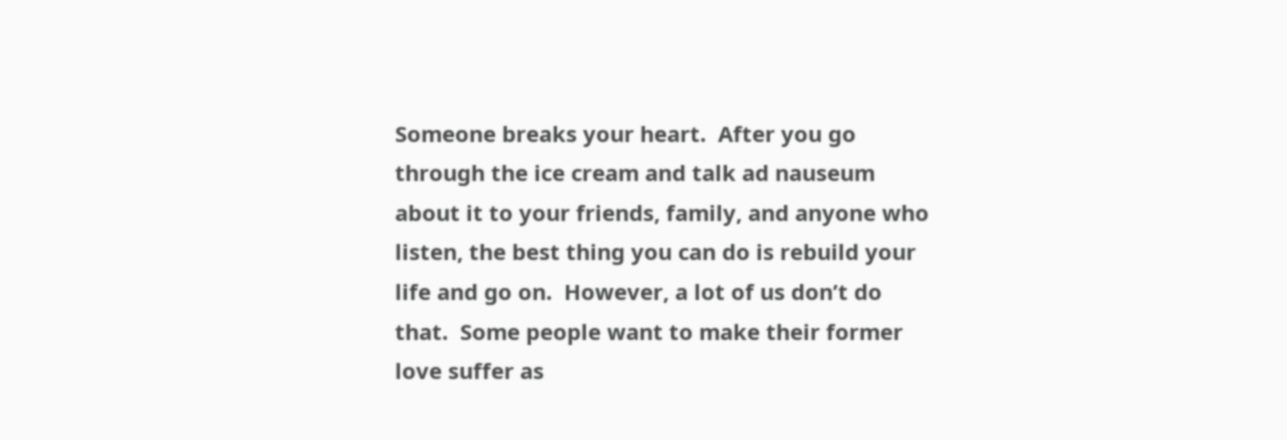Someone breaks your heart.  After you go through the ice cream and talk ad nauseum about it to your friends, family, and anyone who listen, the best thing you can do is rebuild your life and go on.  However, a lot of us don’t do that.  Some people want to make their former love suffer as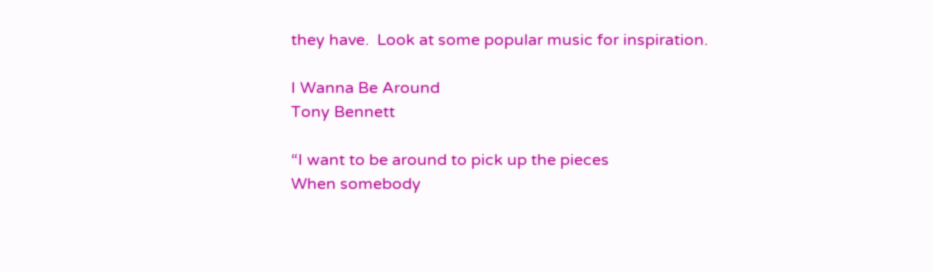they have.  Look at some popular music for inspiration.

I Wanna Be Around
Tony Bennett

“I want to be around to pick up the pieces
When somebody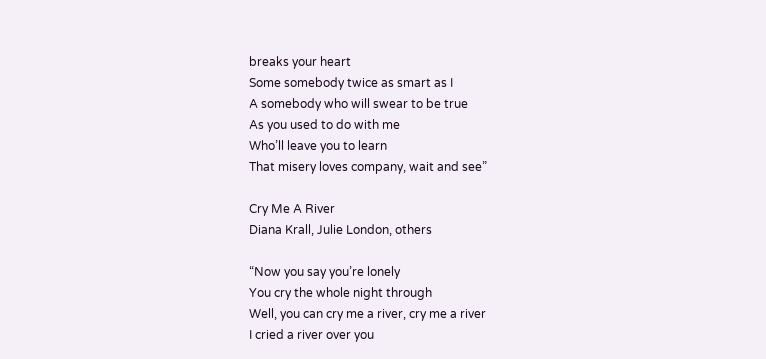breaks your heart
Some somebody twice as smart as I
A somebody who will swear to be true
As you used to do with me
Who’ll leave you to learn
That misery loves company, wait and see”

Cry Me A River
Diana Krall, Julie London, others

“Now you say you’re lonely
You cry the whole night through
Well, you can cry me a river, cry me a river
I cried a river over you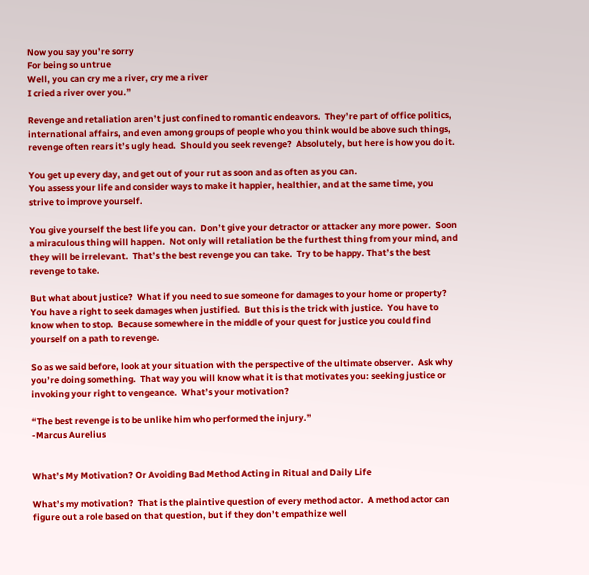Now you say you’re sorry
For being so untrue
Well, you can cry me a river, cry me a river
I cried a river over you.”

Revenge and retaliation aren’t just confined to romantic endeavors.  They’re part of office politics, international affairs, and even among groups of people who you think would be above such things, revenge often rears it’s ugly head.  Should you seek revenge?  Absolutely, but here is how you do it.

You get up every day, and get out of your rut as soon and as often as you can.
You assess your life and consider ways to make it happier, healthier, and at the same time, you strive to improve yourself.

You give yourself the best life you can.  Don’t give your detractor or attacker any more power.  Soon a miraculous thing will happen.  Not only will retaliation be the furthest thing from your mind, and they will be irrelevant.  That’s the best revenge you can take.  Try to be happy. That’s the best revenge to take.

But what about justice?  What if you need to sue someone for damages to your home or property?  You have a right to seek damages when justified.  But this is the trick with justice.  You have to know when to stop.  Because somewhere in the middle of your quest for justice you could find yourself on a path to revenge.

So as we said before, look at your situation with the perspective of the ultimate observer.  Ask why you’re doing something.  That way you will know what it is that motivates you: seeking justice or invoking your right to vengeance.  What’s your motivation?

“The best revenge is to be unlike him who performed the injury.”
-Marcus Aurelius


What’s My Motivation? Or Avoiding Bad Method Acting in Ritual and Daily Life

What’s my motivation?  That is the plaintive question of every method actor.  A method actor can figure out a role based on that question, but if they don’t empathize well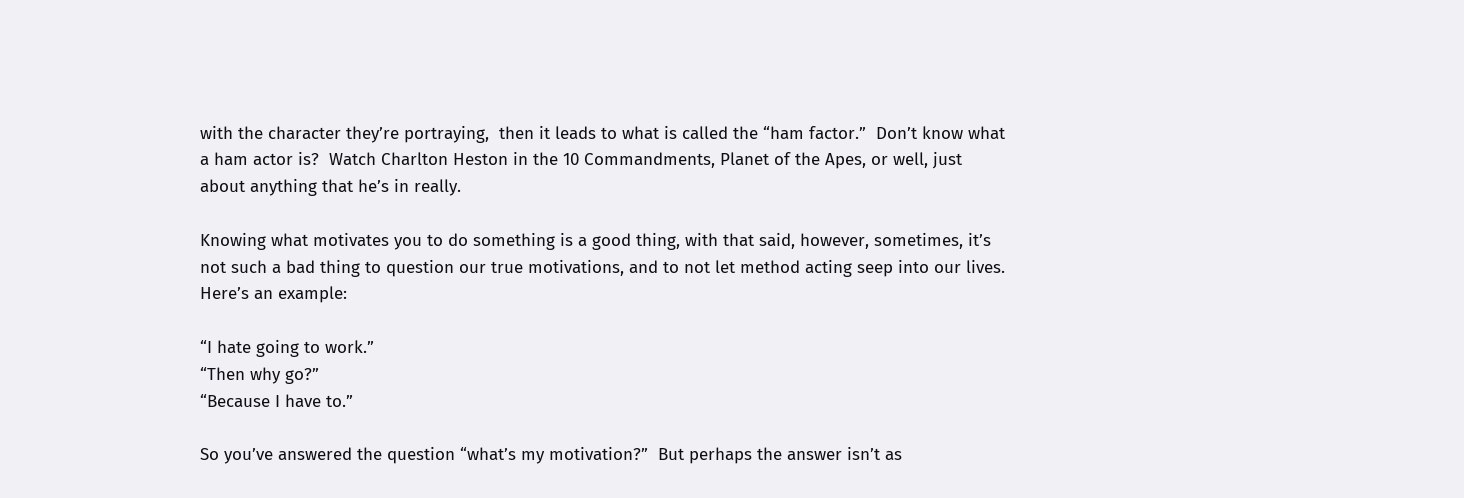with the character they’re portraying,  then it leads to what is called the “ham factor.”  Don’t know what a ham actor is?  Watch Charlton Heston in the 10 Commandments, Planet of the Apes, or well, just about anything that he’s in really.

Knowing what motivates you to do something is a good thing, with that said, however, sometimes, it’s not such a bad thing to question our true motivations, and to not let method acting seep into our lives.  Here’s an example:

“I hate going to work.”
“Then why go?”
“Because I have to.”

So you’ve answered the question “what’s my motivation?”  But perhaps the answer isn’t as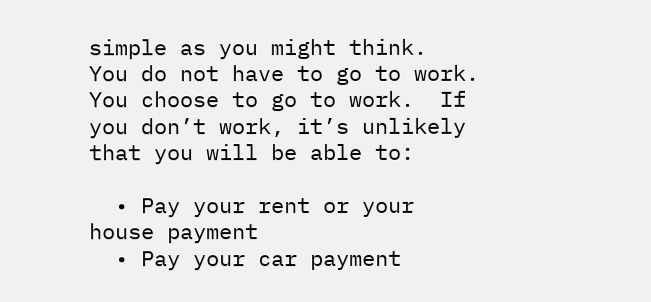simple as you might think.  You do not have to go to work.  You choose to go to work.  If you don’t work, it’s unlikely that you will be able to:

  • Pay your rent or your house payment
  • Pay your car payment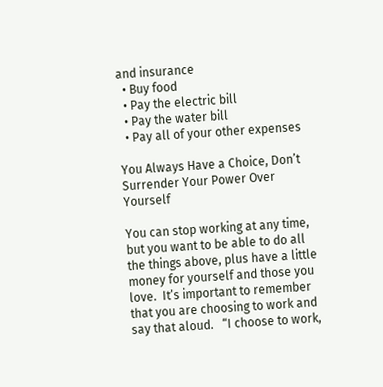and insurance
  • Buy food
  • Pay the electric bill
  • Pay the water bill
  • Pay all of your other expenses

You Always Have a Choice, Don’t Surrender Your Power Over Yourself

You can stop working at any time, but you want to be able to do all the things above, plus have a little money for yourself and those you love.  It’s important to remember that you are choosing to work and say that aloud.   “I choose to work,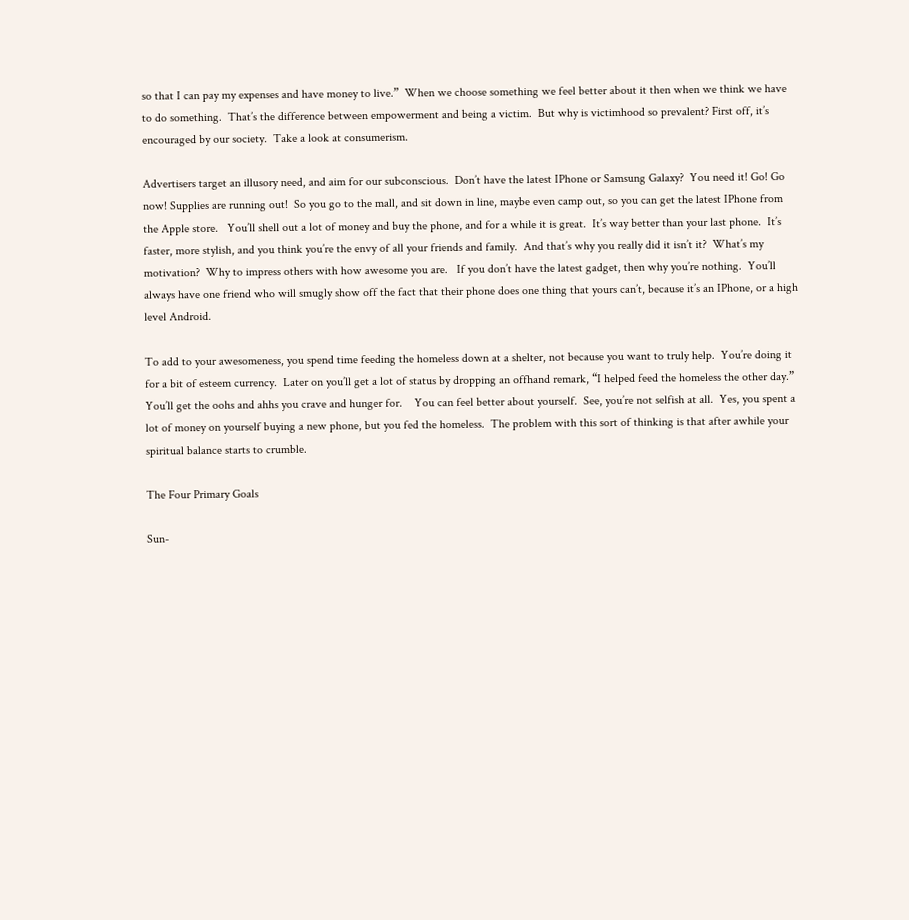so that I can pay my expenses and have money to live.”  When we choose something we feel better about it then when we think we have to do something.  That’s the difference between empowerment and being a victim.  But why is victimhood so prevalent? First off, it’s encouraged by our society.  Take a look at consumerism.

Advertisers target an illusory need, and aim for our subconscious.  Don’t have the latest IPhone or Samsung Galaxy?  You need it! Go! Go now! Supplies are running out!  So you go to the mall, and sit down in line, maybe even camp out, so you can get the latest IPhone from the Apple store.   You’ll shell out a lot of money and buy the phone, and for a while it is great.  It’s way better than your last phone.  It’s faster, more stylish, and you think you’re the envy of all your friends and family.  And that’s why you really did it isn’t it?  What’s my motivation?  Why to impress others with how awesome you are.   If you don’t have the latest gadget, then why you’re nothing.  You’ll always have one friend who will smugly show off the fact that their phone does one thing that yours can’t, because it’s an IPhone, or a high level Android.

To add to your awesomeness, you spend time feeding the homeless down at a shelter, not because you want to truly help.  You’re doing it for a bit of esteem currency.  Later on you’ll get a lot of status by dropping an offhand remark, “I helped feed the homeless the other day.”  You’ll get the oohs and ahhs you crave and hunger for.    You can feel better about yourself.  See, you’re not selfish at all.  Yes, you spent a lot of money on yourself buying a new phone, but you fed the homeless.  The problem with this sort of thinking is that after awhile your spiritual balance starts to crumble.

The Four Primary Goals

Sun-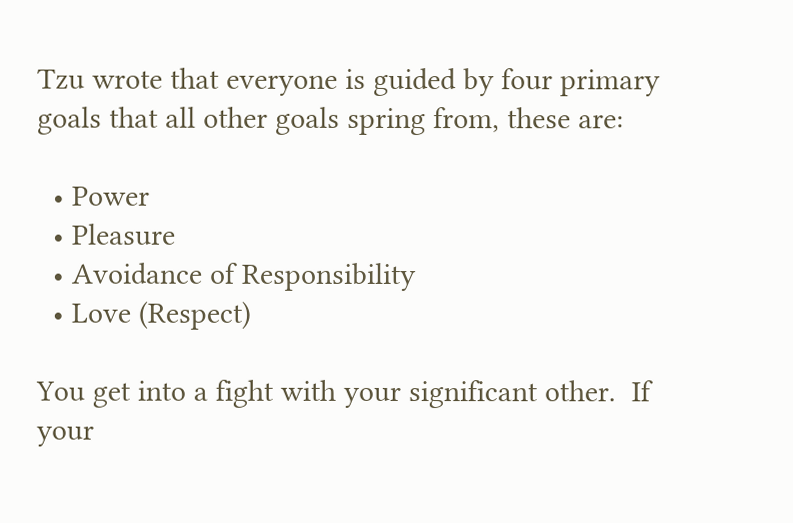Tzu wrote that everyone is guided by four primary goals that all other goals spring from, these are:

  • Power
  • Pleasure
  • Avoidance of Responsibility
  • Love (Respect)

You get into a fight with your significant other.  If your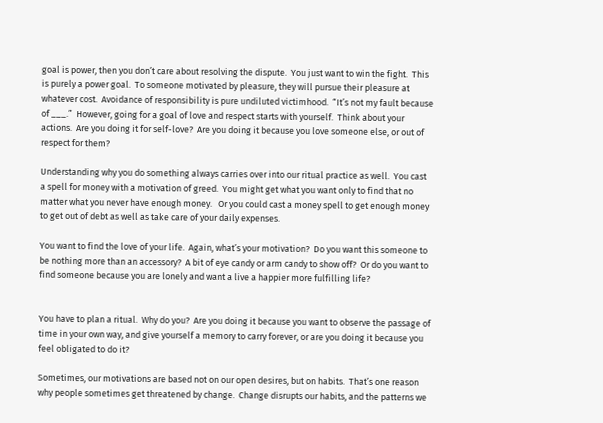goal is power, then you don’t care about resolving the dispute.  You just want to win the fight.  This is purely a power goal.  To someone motivated by pleasure, they will pursue their pleasure at whatever cost.  Avoidance of responsibility is pure undiluted victimhood.  “It’s not my fault because of ___.”  However, going for a goal of love and respect starts with yourself.  Think about your actions.  Are you doing it for self-love?  Are you doing it because you love someone else, or out of respect for them?

Understanding why you do something always carries over into our ritual practice as well.  You cast a spell for money with a motivation of greed.  You might get what you want only to find that no matter what you never have enough money.   Or you could cast a money spell to get enough money to get out of debt as well as take care of your daily expenses.

You want to find the love of your life.  Again, what’s your motivation?  Do you want this someone to be nothing more than an accessory?  A bit of eye candy or arm candy to show off?  Or do you want to find someone because you are lonely and want a live a happier more fulfilling life?


You have to plan a ritual.  Why do you?  Are you doing it because you want to observe the passage of time in your own way, and give yourself a memory to carry forever, or are you doing it because you feel obligated to do it?

Sometimes, our motivations are based not on our open desires, but on habits.  That’s one reason why people sometimes get threatened by change.  Change disrupts our habits, and the patterns we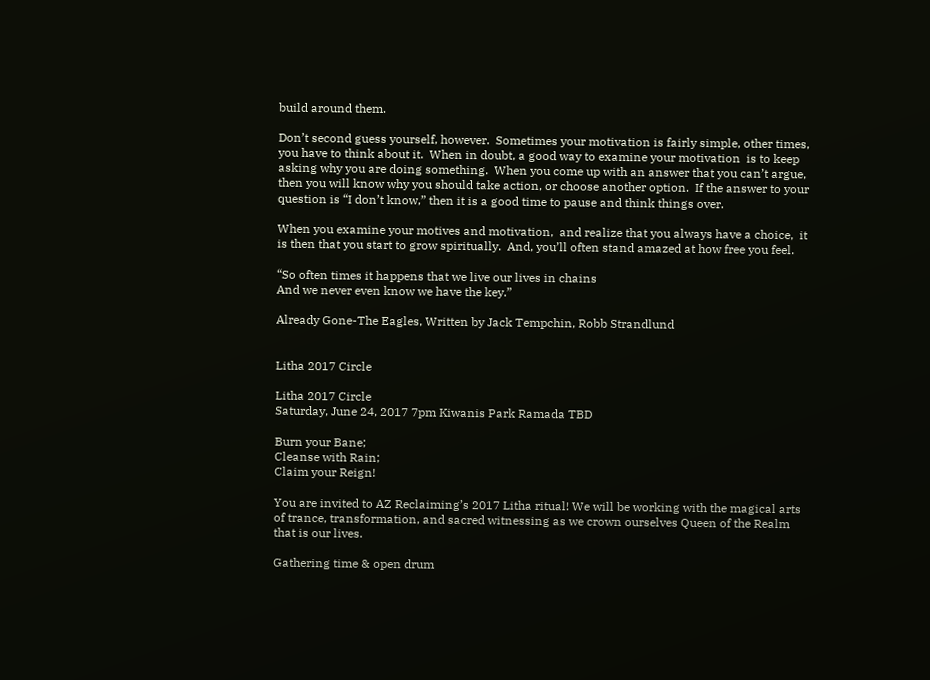build around them.

Don’t second guess yourself, however.  Sometimes your motivation is fairly simple, other times, you have to think about it.  When in doubt, a good way to examine your motivation  is to keep asking why you are doing something.  When you come up with an answer that you can’t argue, then you will know why you should take action, or choose another option.  If the answer to your question is “I don’t know,” then it is a good time to pause and think things over.

When you examine your motives and motivation,  and realize that you always have a choice,  it is then that you start to grow spiritually.  And, you’ll often stand amazed at how free you feel.

“So often times it happens that we live our lives in chains
And we never even know we have the key.”

Already Gone-The Eagles, Written by Jack Tempchin, Robb Strandlund


Litha 2017 Circle

Litha 2017 Circle
Saturday, June 24, 2017 7pm Kiwanis Park Ramada TBD

Burn your Bane;
Cleanse with Rain;
Claim your Reign!

You are invited to AZ Reclaiming’s 2017 Litha ritual! We will be working with the magical arts of trance, transformation, and sacred witnessing as we crown ourselves Queen of the Realm that is our lives.

Gathering time & open drum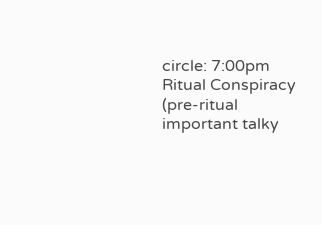circle: 7:00pm
Ritual Conspiracy (pre-ritual important talky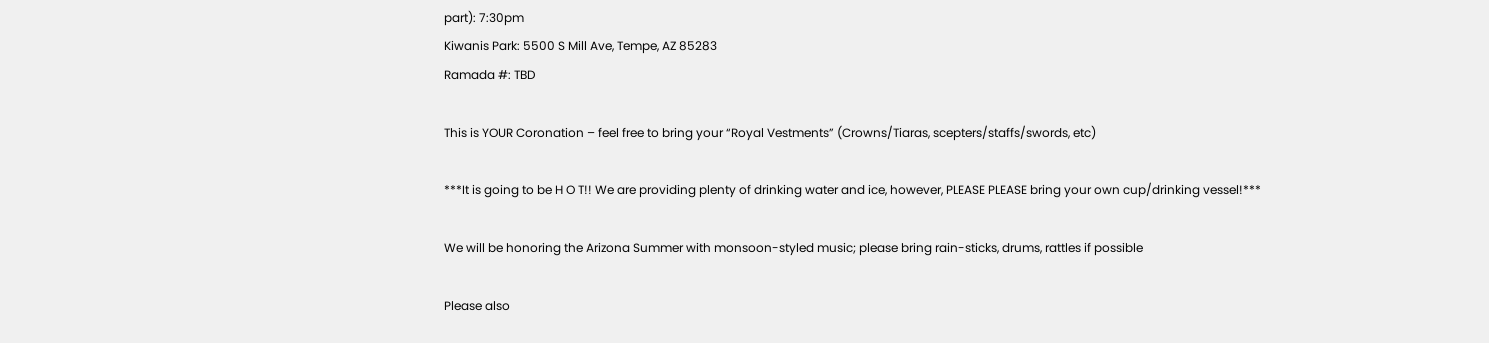part): 7:30pm
Kiwanis Park: 5500 S Mill Ave, Tempe, AZ 85283
Ramada #: TBD

This is YOUR Coronation – feel free to bring your “Royal Vestments” (Crowns/Tiaras, scepters/staffs/swords, etc)

***It is going to be H O T!! We are providing plenty of drinking water and ice, however, PLEASE PLEASE bring your own cup/drinking vessel!***

We will be honoring the Arizona Summer with monsoon-styled music; please bring rain-sticks, drums, rattles if possible

Please also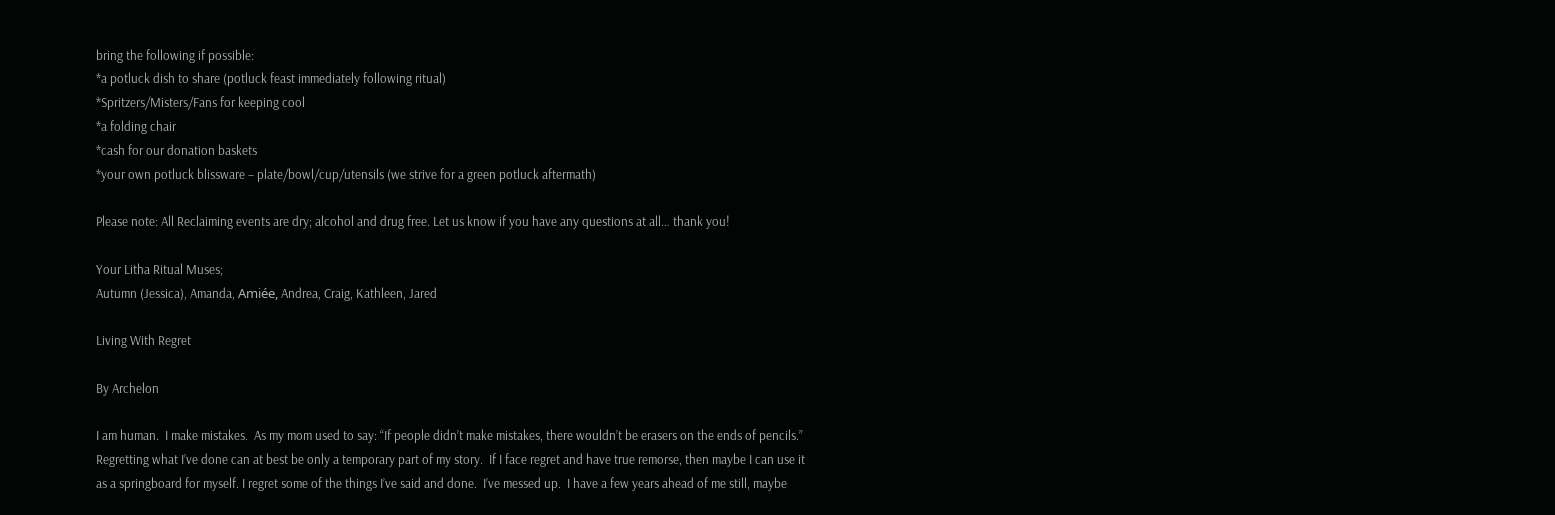bring the following if possible:
*a potluck dish to share (potluck feast immediately following ritual)
*Spritzers/Misters/Fans for keeping cool
*a folding chair
*cash for our donation baskets
*your own potluck blissware – plate/bowl/cup/utensils (we strive for a green potluck aftermath)

Please note: All Reclaiming events are dry; alcohol and drug free. Let us know if you have any questions at all… thank you!

Your Litha Ritual Muses;
Autumn (Jessica), Amanda, Amiée, Andrea, Craig, Kathleen, Jared

Living With Regret

By Archelon

I am human.  I make mistakes.  As my mom used to say: “If people didn’t make mistakes, there wouldn’t be erasers on the ends of pencils.”  Regretting what I’ve done can at best be only a temporary part of my story.  If I face regret and have true remorse, then maybe I can use it as a springboard for myself. I regret some of the things I’ve said and done.  I’ve messed up.  I have a few years ahead of me still, maybe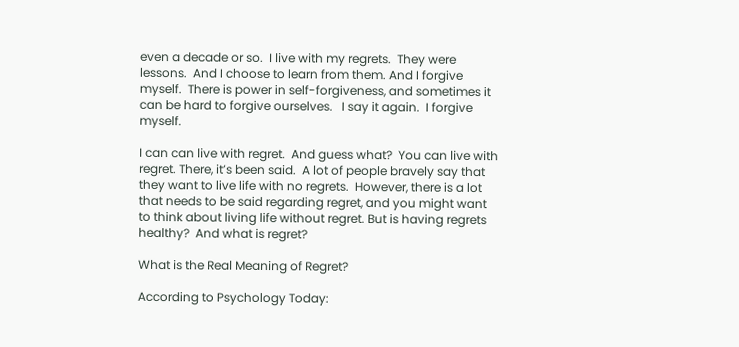even a decade or so.  I live with my regrets.  They were lessons.  And I choose to learn from them. And I forgive myself.  There is power in self-forgiveness, and sometimes it can be hard to forgive ourselves.   I say it again.  I forgive myself.

I can can live with regret.  And guess what?  You can live with regret. There, it’s been said.  A lot of people bravely say that they want to live life with no regrets.  However, there is a lot that needs to be said regarding regret, and you might want to think about living life without regret. But is having regrets healthy?  And what is regret?

What is the Real Meaning of Regret?

According to Psychology Today: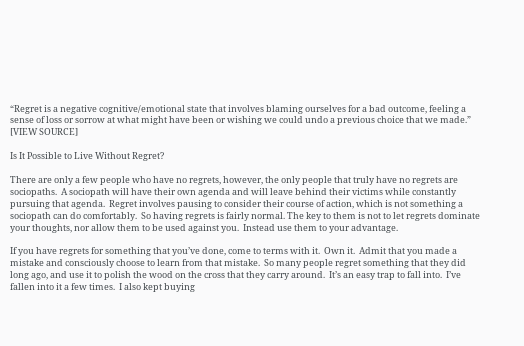“Regret is a negative cognitive/emotional state that involves blaming ourselves for a bad outcome, feeling a sense of loss or sorrow at what might have been or wishing we could undo a previous choice that we made.” [VIEW SOURCE]

Is It Possible to Live Without Regret?

There are only a few people who have no regrets, however, the only people that truly have no regrets are sociopaths.  A sociopath will have their own agenda and will leave behind their victims while constantly pursuing that agenda.  Regret involves pausing to consider their course of action, which is not something a sociopath can do comfortably.  So having regrets is fairly normal. The key to them is not to let regrets dominate your thoughts, nor allow them to be used against you.  Instead use them to your advantage.

If you have regrets for something that you’ve done, come to terms with it.  Own it.  Admit that you made a mistake and consciously choose to learn from that mistake.  So many people regret something that they did long ago, and use it to polish the wood on the cross that they carry around.  It’s an easy trap to fall into.  I’ve fallen into it a few times.  I also kept buying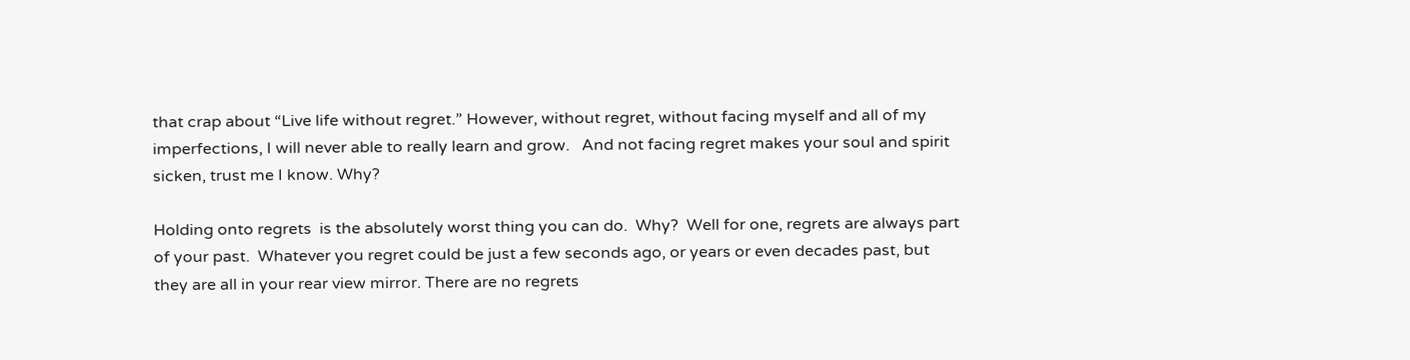that crap about “Live life without regret.” However, without regret, without facing myself and all of my imperfections, I will never able to really learn and grow.   And not facing regret makes your soul and spirit sicken, trust me I know. Why?

Holding onto regrets  is the absolutely worst thing you can do.  Why?  Well for one, regrets are always part of your past.  Whatever you regret could be just a few seconds ago, or years or even decades past, but they are all in your rear view mirror. There are no regrets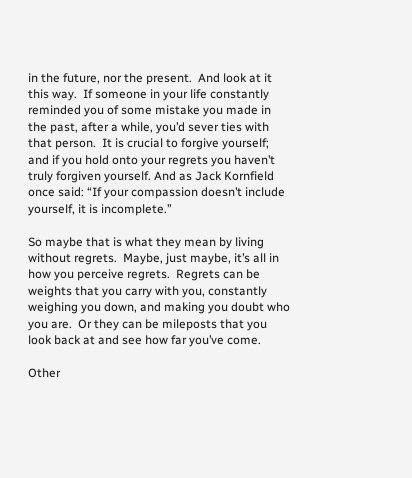in the future, nor the present.  And look at it this way.  If someone in your life constantly reminded you of some mistake you made in the past, after a while, you’d sever ties with that person.  It is crucial to forgive yourself; and if you hold onto your regrets you haven’t truly forgiven yourself. And as Jack Kornfield once said: “If your compassion doesn’t include yourself, it is incomplete.”

So maybe that is what they mean by living without regrets.  Maybe, just maybe, it’s all in how you perceive regrets.  Regrets can be weights that you carry with you, constantly weighing you down, and making you doubt who you are.  Or they can be mileposts that you look back at and see how far you’ve come.

Other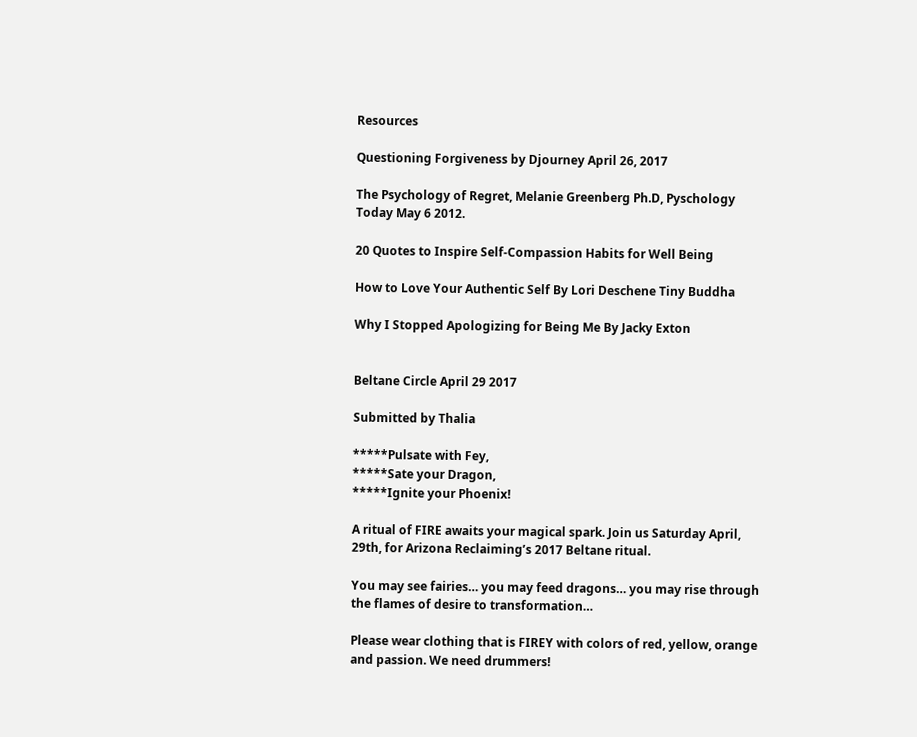Resources

Questioning Forgiveness by Djourney April 26, 2017

The Psychology of Regret, Melanie Greenberg Ph.D, Pyschology Today May 6 2012.

20 Quotes to Inspire Self-Compassion Habits for Well Being

How to Love Your Authentic Self By Lori Deschene Tiny Buddha

Why I Stopped Apologizing for Being Me By Jacky Exton


Beltane Circle April 29 2017

Submitted by Thalia

*****Pulsate with Fey,
*****Sate your Dragon,
*****Ignite your Phoenix!

A ritual of FIRE awaits your magical spark. Join us Saturday April, 29th, for Arizona Reclaiming’s 2017 Beltane ritual.

You may see fairies… you may feed dragons… you may rise through the flames of desire to transformation…

Please wear clothing that is FIREY with colors of red, yellow, orange and passion. We need drummers!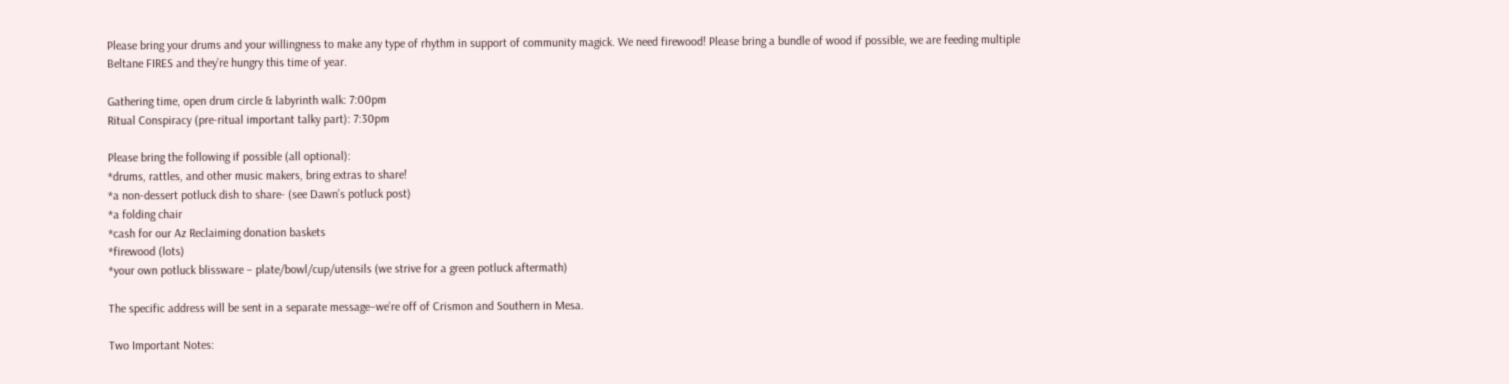Please bring your drums and your willingness to make any type of rhythm in support of community magick. We need firewood! Please bring a bundle of wood if possible, we are feeding multiple Beltane FIRES and they’re hungry this time of year.

Gathering time, open drum circle & labyrinth walk: 7:00pm
Ritual Conspiracy (pre-ritual important talky part): 7:30pm

Please bring the following if possible (all optional):
*drums, rattles, and other music makers, bring extras to share!
*a non-dessert potluck dish to share- (see Dawn’s potluck post)
*a folding chair
*cash for our Az Reclaiming donation baskets
*firewood (lots)
*your own potluck blissware – plate/bowl/cup/utensils (we strive for a green potluck aftermath)

The specific address will be sent in a separate message–we’re off of Crismon and Southern in Mesa.

Two Important Notes: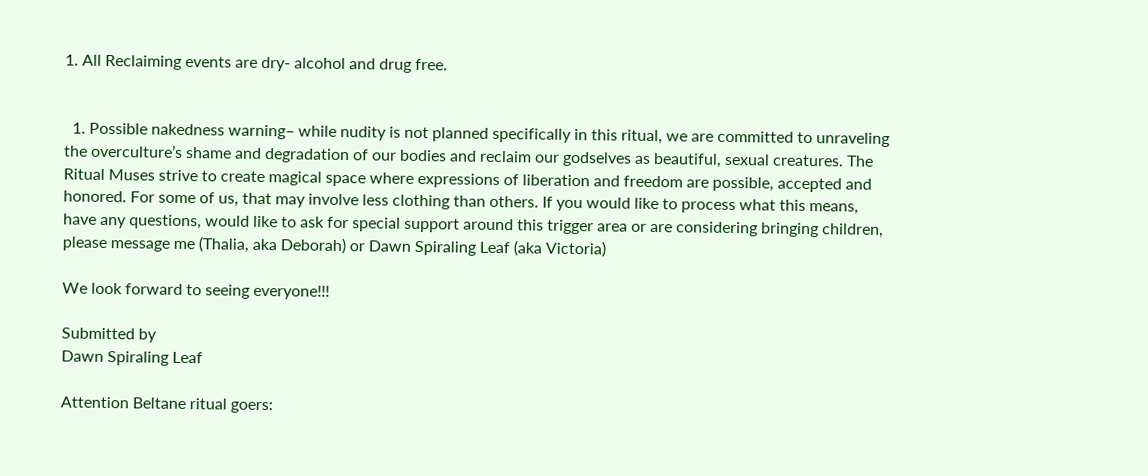1. All Reclaiming events are dry- alcohol and drug free.


  1. Possible nakedness warning– while nudity is not planned specifically in this ritual, we are committed to unraveling the overculture’s shame and degradation of our bodies and reclaim our godselves as beautiful, sexual creatures. The Ritual Muses strive to create magical space where expressions of liberation and freedom are possible, accepted and honored. For some of us, that may involve less clothing than others. If you would like to process what this means, have any questions, would like to ask for special support around this trigger area or are considering bringing children, please message me (Thalia, aka Deborah) or Dawn Spiraling Leaf (aka Victoria)

We look forward to seeing everyone!!!

Submitted by
Dawn Spiraling Leaf

Attention Beltane ritual goers: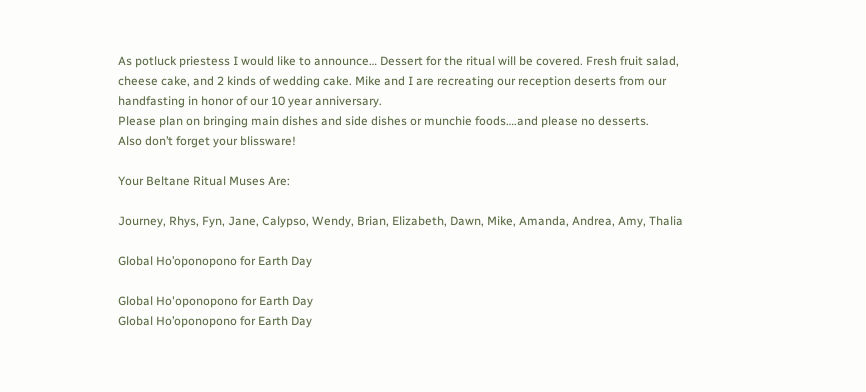As potluck priestess I would like to announce… Dessert for the ritual will be covered. Fresh fruit salad, cheese cake, and 2 kinds of wedding cake. Mike and I are recreating our reception deserts from our handfasting in honor of our 10 year anniversary.
Please plan on bringing main dishes and side dishes or munchie foods….and please no desserts.
Also don’t forget your blissware!

Your Beltane Ritual Muses Are:

Journey, Rhys, Fyn, Jane, Calypso, Wendy, Brian, Elizabeth, Dawn, Mike, Amanda, Andrea, Amy, Thalia

Global Ho’oponopono for Earth Day

Global Ho'oponopono for Earth Day
Global Ho’oponopono for Earth Day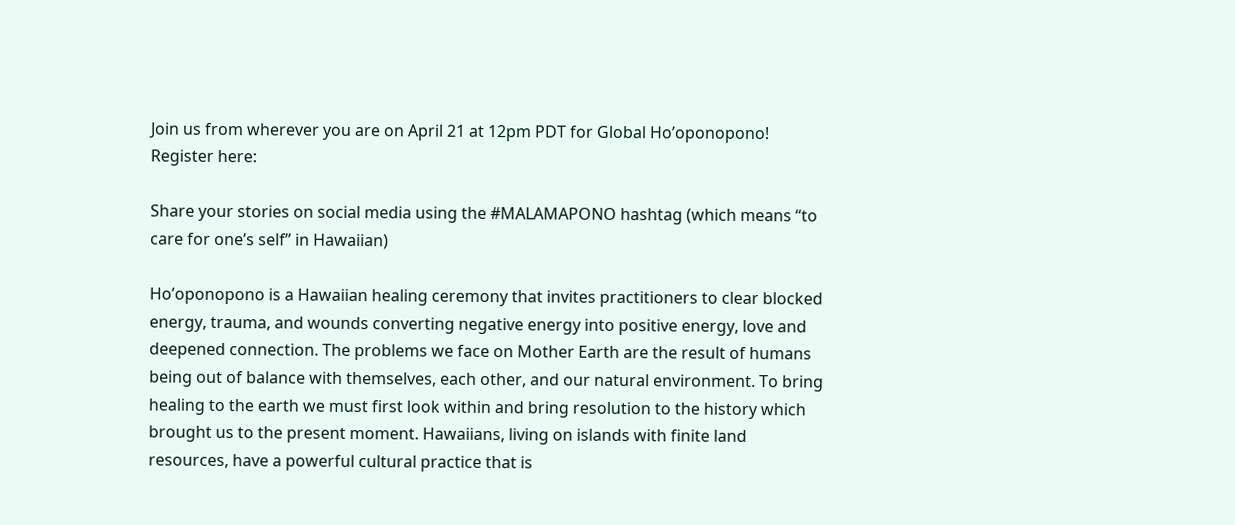Join us from wherever you are on April 21 at 12pm PDT for Global Ho’oponopono! Register here:

Share your stories on social media using the #MALAMAPONO hashtag (which means “to care for one’s self” in Hawaiian)

Ho’oponopono is a Hawaiian healing ceremony that invites practitioners to clear blocked energy, trauma, and wounds converting negative energy into positive energy, love and deepened connection. The problems we face on Mother Earth are the result of humans being out of balance with themselves, each other, and our natural environment. To bring healing to the earth we must first look within and bring resolution to the history which brought us to the present moment. Hawaiians, living on islands with finite land resources, have a powerful cultural practice that is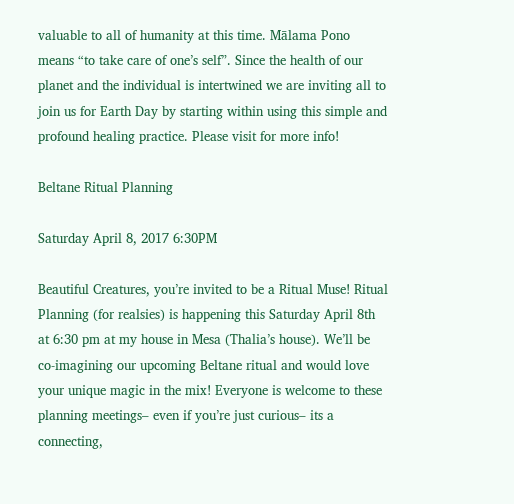valuable to all of humanity at this time. Mālama Pono means “to take care of one’s self”. Since the health of our planet and the individual is intertwined we are inviting all to join us for Earth Day by starting within using this simple and profound healing practice. Please visit for more info!

Beltane Ritual Planning

Saturday April 8, 2017 6:30PM

Beautiful Creatures, you’re invited to be a Ritual Muse! Ritual Planning (for realsies) is happening this Saturday April 8th at 6:30 pm at my house in Mesa (Thalia’s house). We’ll be co-imagining our upcoming Beltane ritual and would love your unique magic in the mix! Everyone is welcome to these planning meetings– even if you’re just curious– its a connecting,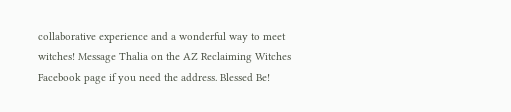collaborative experience and a wonderful way to meet witches! Message Thalia on the AZ Reclaiming Witches Facebook page if you need the address. Blessed Be!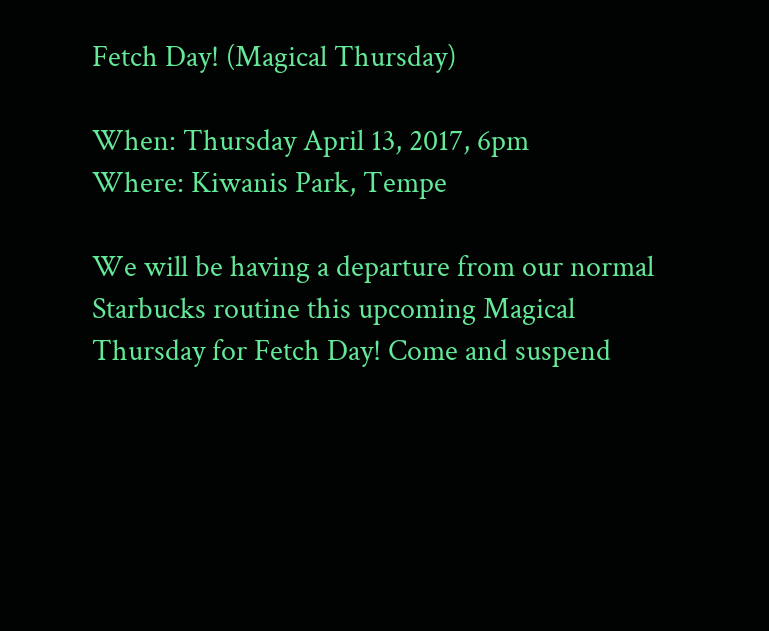Fetch Day! (Magical Thursday)

When: Thursday April 13, 2017, 6pm
Where: Kiwanis Park, Tempe

We will be having a departure from our normal Starbucks routine this upcoming Magical Thursday for Fetch Day! Come and suspend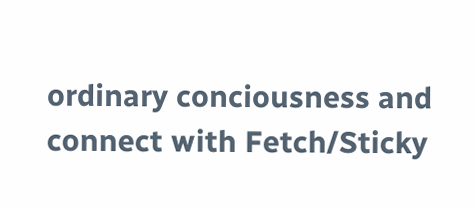ordinary conciousness and connect with Fetch/Sticky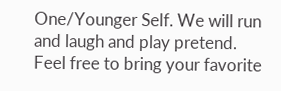One/Younger Self. We will run and laugh and play pretend. Feel free to bring your favorite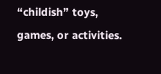“childish” toys, games, or activities.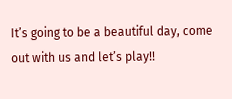It’s going to be a beautiful day, come out with us and let’s play!!